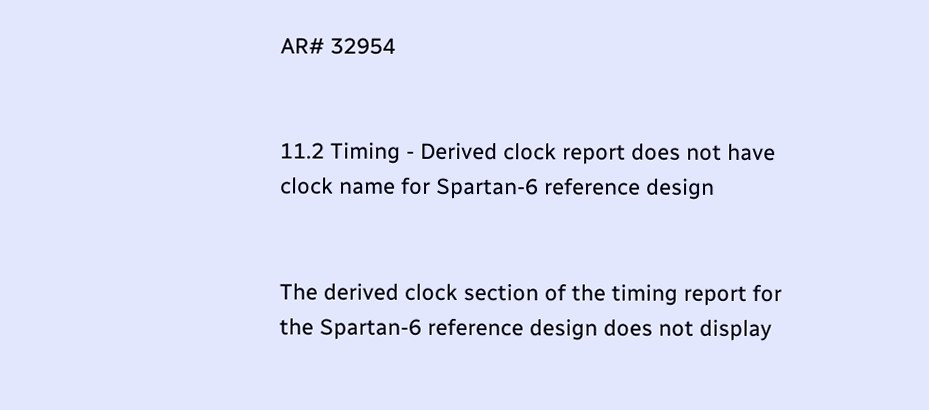AR# 32954


11.2 Timing - Derived clock report does not have clock name for Spartan-6 reference design


The derived clock section of the timing report for the Spartan-6 reference design does not display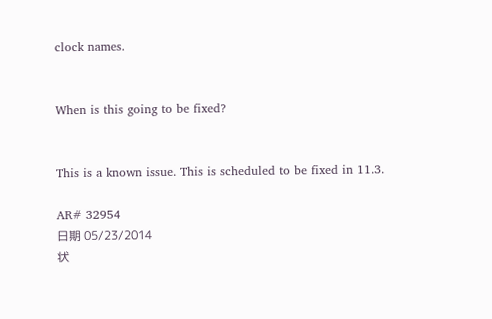clock names.


When is this going to be fixed?


This is a known issue. This is scheduled to be fixed in 11.3.

AR# 32954
日期 05/23/2014
状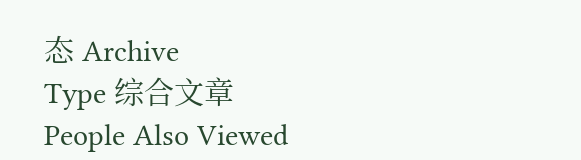态 Archive
Type 综合文章
People Also Viewed